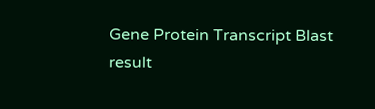Gene Protein Transcript Blast result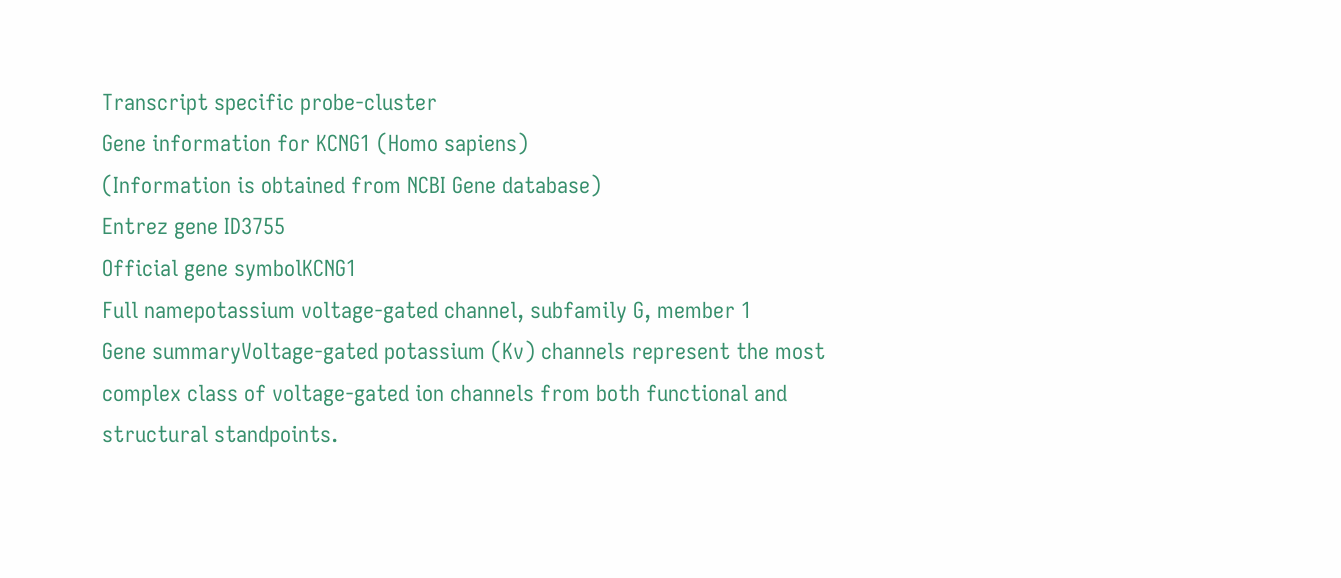Transcript specific probe-cluster
Gene information for KCNG1 (Homo sapiens)
(Information is obtained from NCBI Gene database)
Entrez gene ID3755
Official gene symbolKCNG1
Full namepotassium voltage-gated channel, subfamily G, member 1
Gene summaryVoltage-gated potassium (Kv) channels represent the most complex class of voltage-gated ion channels from both functional and structural standpoints.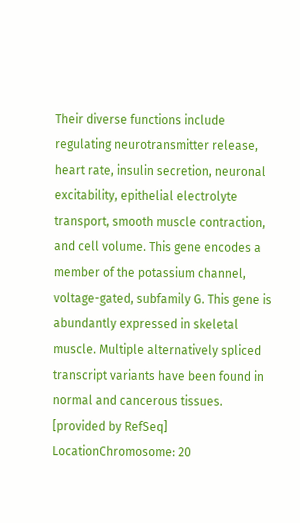Their diverse functions include regulating neurotransmitter release, heart rate, insulin secretion, neuronal excitability, epithelial electrolyte transport, smooth muscle contraction, and cell volume. This gene encodes a member of the potassium channel, voltage-gated, subfamily G. This gene is abundantly expressed in skeletal muscle. Multiple alternatively spliced transcript variants have been found in normal and cancerous tissues. [provided by RefSeq]
LocationChromosome: 20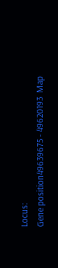Locus:
Gene position49639675 - 49620193  Map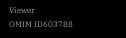Viewer
OMIM ID603788